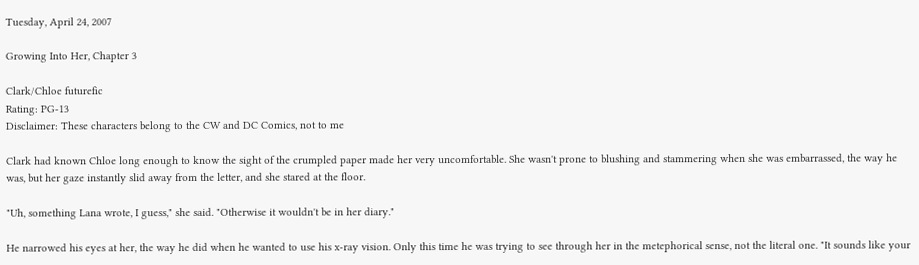Tuesday, April 24, 2007

Growing Into Her, Chapter 3

Clark/Chloe futurefic
Rating: PG-13
Disclaimer: These characters belong to the CW and DC Comics, not to me

Clark had known Chloe long enough to know the sight of the crumpled paper made her very uncomfortable. She wasn't prone to blushing and stammering when she was embarrassed, the way he was, but her gaze instantly slid away from the letter, and she stared at the floor.

"Uh, something Lana wrote, I guess," she said. "Otherwise it wouldn't be in her diary."

He narrowed his eyes at her, the way he did when he wanted to use his x-ray vision. Only this time he was trying to see through her in the metephorical sense, not the literal one. "It sounds like your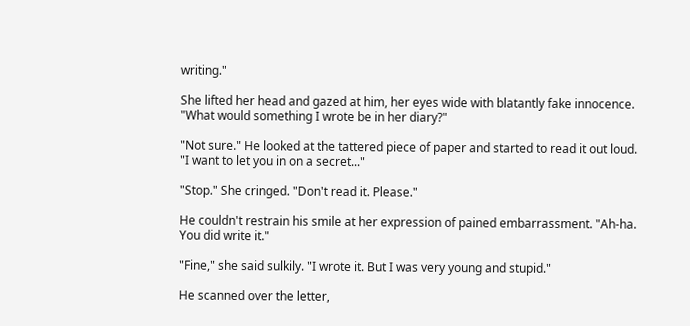writing."

She lifted her head and gazed at him, her eyes wide with blatantly fake innocence. "What would something I wrote be in her diary?"

"Not sure." He looked at the tattered piece of paper and started to read it out loud. "I want to let you in on a secret..."

"Stop." She cringed. "Don't read it. Please."

He couldn't restrain his smile at her expression of pained embarrassment. "Ah-ha. You did write it."

"Fine," she said sulkily. "I wrote it. But I was very young and stupid."

He scanned over the letter,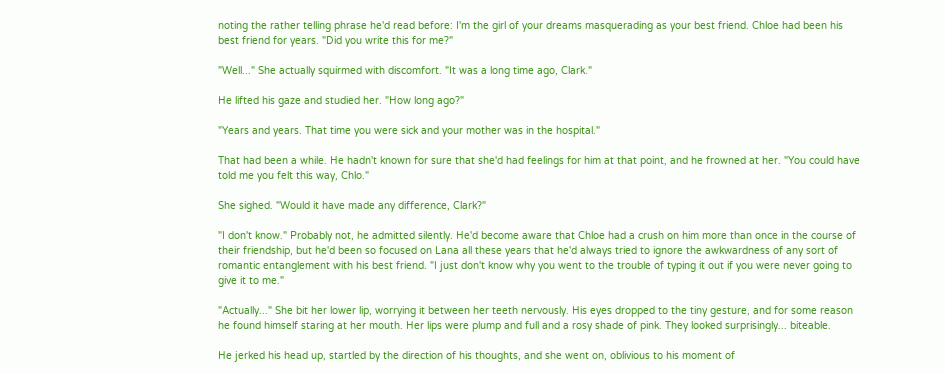noting the rather telling phrase he'd read before: I'm the girl of your dreams masquerading as your best friend. Chloe had been his best friend for years. "Did you write this for me?"

"Well..." She actually squirmed with discomfort. "It was a long time ago, Clark."

He lifted his gaze and studied her. "How long ago?"

"Years and years. That time you were sick and your mother was in the hospital."

That had been a while. He hadn't known for sure that she'd had feelings for him at that point, and he frowned at her. "You could have told me you felt this way, Chlo."

She sighed. "Would it have made any difference, Clark?"

"I don't know." Probably not, he admitted silently. He'd become aware that Chloe had a crush on him more than once in the course of their friendship, but he'd been so focused on Lana all these years that he'd always tried to ignore the awkwardness of any sort of romantic entanglement with his best friend. "I just don't know why you went to the trouble of typing it out if you were never going to give it to me."

"Actually..." She bit her lower lip, worrying it between her teeth nervously. His eyes dropped to the tiny gesture, and for some reason he found himself staring at her mouth. Her lips were plump and full and a rosy shade of pink. They looked surprisingly... biteable.

He jerked his head up, startled by the direction of his thoughts, and she went on, oblivious to his moment of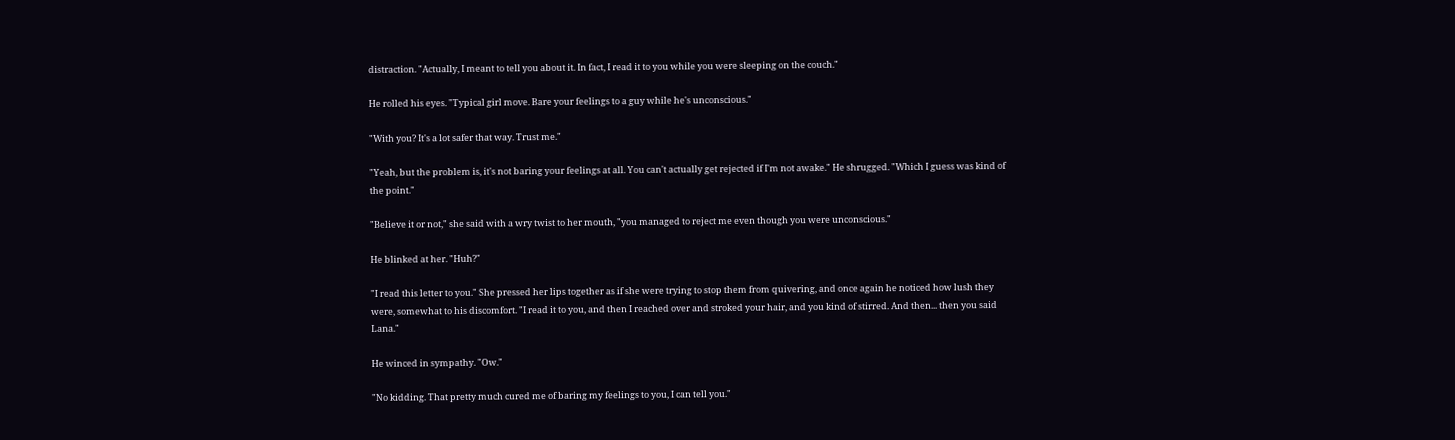distraction. "Actually, I meant to tell you about it. In fact, I read it to you while you were sleeping on the couch."

He rolled his eyes. "Typical girl move. Bare your feelings to a guy while he's unconscious."

"With you? It's a lot safer that way. Trust me."

"Yeah, but the problem is, it's not baring your feelings at all. You can't actually get rejected if I'm not awake." He shrugged. "Which I guess was kind of the point."

"Believe it or not," she said with a wry twist to her mouth, "you managed to reject me even though you were unconscious."

He blinked at her. "Huh?"

"I read this letter to you." She pressed her lips together as if she were trying to stop them from quivering, and once again he noticed how lush they were, somewhat to his discomfort. "I read it to you, and then I reached over and stroked your hair, and you kind of stirred. And then... then you said Lana."

He winced in sympathy. "Ow."

"No kidding. That pretty much cured me of baring my feelings to you, I can tell you."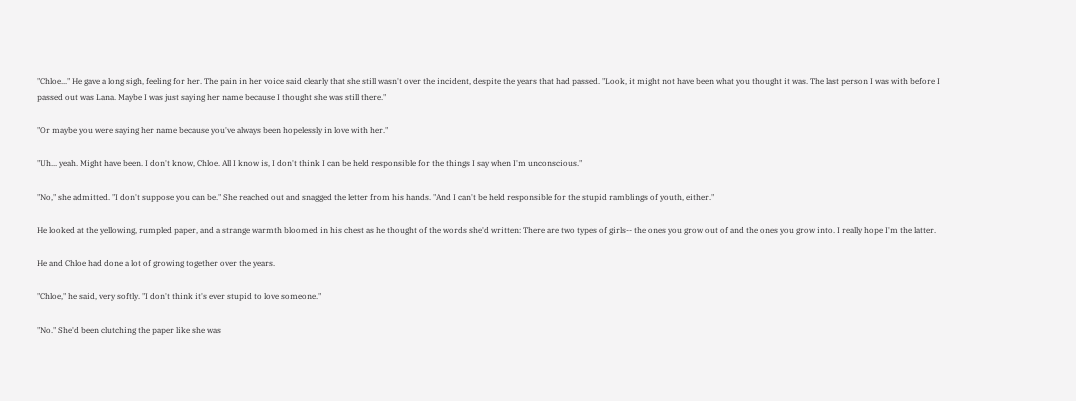"Chloe..." He gave a long sigh, feeling for her. The pain in her voice said clearly that she still wasn't over the incident, despite the years that had passed. "Look, it might not have been what you thought it was. The last person I was with before I passed out was Lana. Maybe I was just saying her name because I thought she was still there."

"Or maybe you were saying her name because you've always been hopelessly in love with her."

"Uh... yeah. Might have been. I don't know, Chloe. All I know is, I don't think I can be held responsible for the things I say when I'm unconscious."

"No," she admitted. "I don't suppose you can be." She reached out and snagged the letter from his hands. "And I can't be held responsible for the stupid ramblings of youth, either."

He looked at the yellowing, rumpled paper, and a strange warmth bloomed in his chest as he thought of the words she'd written: There are two types of girls-- the ones you grow out of and the ones you grow into. I really hope I'm the latter.

He and Chloe had done a lot of growing together over the years.

"Chloe," he said, very softly. "I don't think it's ever stupid to love someone."

"No." She'd been clutching the paper like she was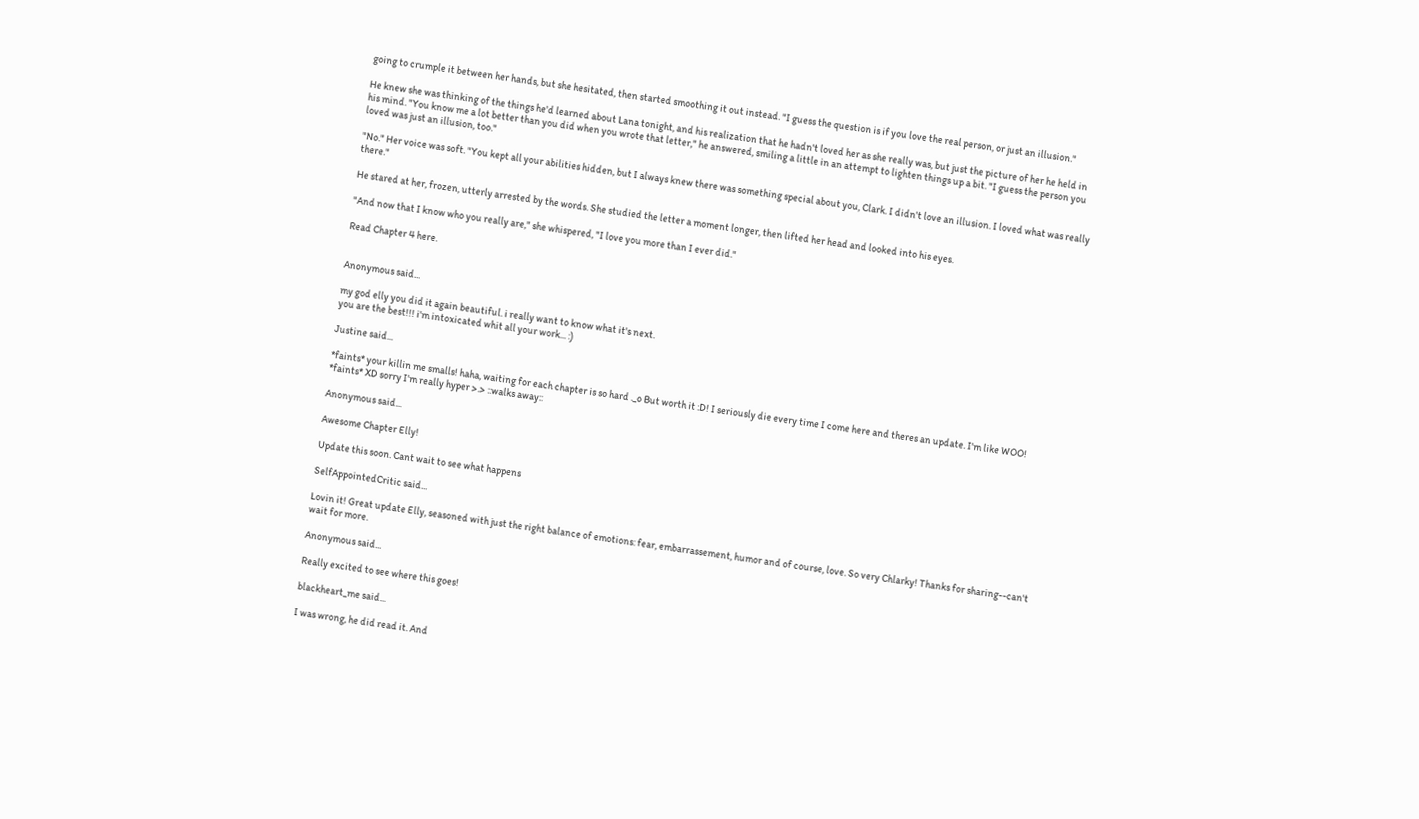going to crumple it between her hands, but she hesitated, then started smoothing it out instead. "I guess the question is if you love the real person, or just an illusion."

He knew she was thinking of the things he'd learned about Lana tonight, and his realization that he hadn't loved her as she really was, but just the picture of her he held in his mind. "You know me a lot better than you did when you wrote that letter," he answered, smiling a little in an attempt to lighten things up a bit. "I guess the person you loved was just an illusion, too."

"No." Her voice was soft. "You kept all your abilities hidden, but I always knew there was something special about you, Clark. I didn't love an illusion. I loved what was really there."

He stared at her, frozen, utterly arrested by the words. She studied the letter a moment longer, then lifted her head and looked into his eyes.

"And now that I know who you really are," she whispered, "I love you more than I ever did."

Read Chapter 4 here.


Anonymous said...

my god elly you did it again beautiful. i really want to know what it's next.
you are the best!!! i'm intoxicated whit all your work... :)

Justine said...

*faints* your killin me smalls! haha, waiting for each chapter is so hard ._o But worth it :D! I seriously die every time I come here and theres an update. I'm like WOO! *faints* XD sorry I'm really hyper >.> ::walks away::

Anonymous said...

Awesome Chapter Elly!

Update this soon. Cant wait to see what happens

SelfAppointedCritic said...

Lovin it! Great update Elly, seasoned with just the right balance of emotions: fear, embarrassement, humor and of course, love. So very Chlarky! Thanks for sharing--can't wait for more.

Anonymous said...

Really excited to see where this goes!

blackheart_me said...

I was wrong, he did read it. And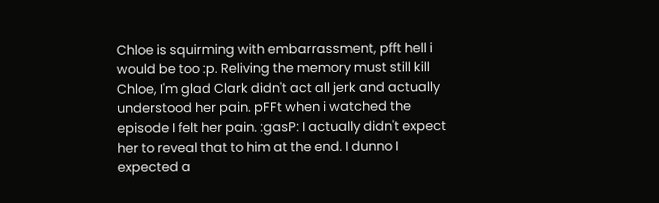Chloe is squirming with embarrassment, pfft hell i would be too :p. Reliving the memory must still kill Chloe, I'm glad Clark didn't act all jerk and actually understood her pain. pFFt when i watched the episode I felt her pain. :gasP: I actually didn't expect her to reveal that to him at the end. I dunno I expected a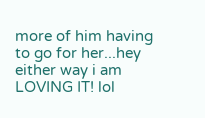more of him having to go for her...hey either way i am LOVING IT! lol